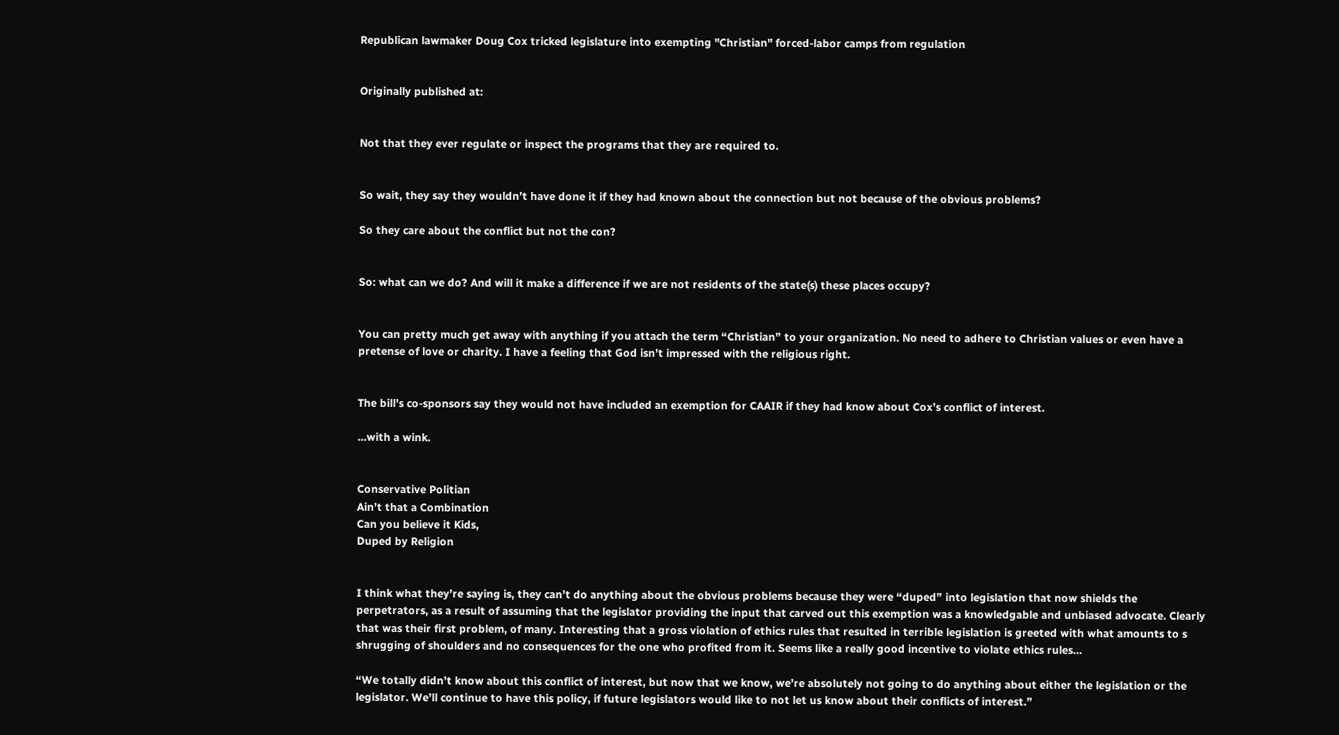Republican lawmaker Doug Cox tricked legislature into exempting "Christian" forced-labor camps from regulation


Originally published at:


Not that they ever regulate or inspect the programs that they are required to.


So wait, they say they wouldn’t have done it if they had known about the connection but not because of the obvious problems?

So they care about the conflict but not the con?


So: what can we do? And will it make a difference if we are not residents of the state(s) these places occupy?


You can pretty much get away with anything if you attach the term “Christian” to your organization. No need to adhere to Christian values or even have a pretense of love or charity. I have a feeling that God isn’t impressed with the religious right.


The bill’s co-sponsors say they would not have included an exemption for CAAIR if they had know about Cox’s conflict of interest.

…with a wink.


Conservative Politian
Ain’t that a Combination
Can you believe it Kids,
Duped by Religion


I think what they’re saying is, they can’t do anything about the obvious problems because they were “duped” into legislation that now shields the perpetrators, as a result of assuming that the legislator providing the input that carved out this exemption was a knowledgable and unbiased advocate. Clearly that was their first problem, of many. Interesting that a gross violation of ethics rules that resulted in terrible legislation is greeted with what amounts to s shrugging of shoulders and no consequences for the one who profited from it. Seems like a really good incentive to violate ethics rules…

“We totally didn’t know about this conflict of interest, but now that we know, we’re absolutely not going to do anything about either the legislation or the legislator. We’ll continue to have this policy, if future legislators would like to not let us know about their conflicts of interest.”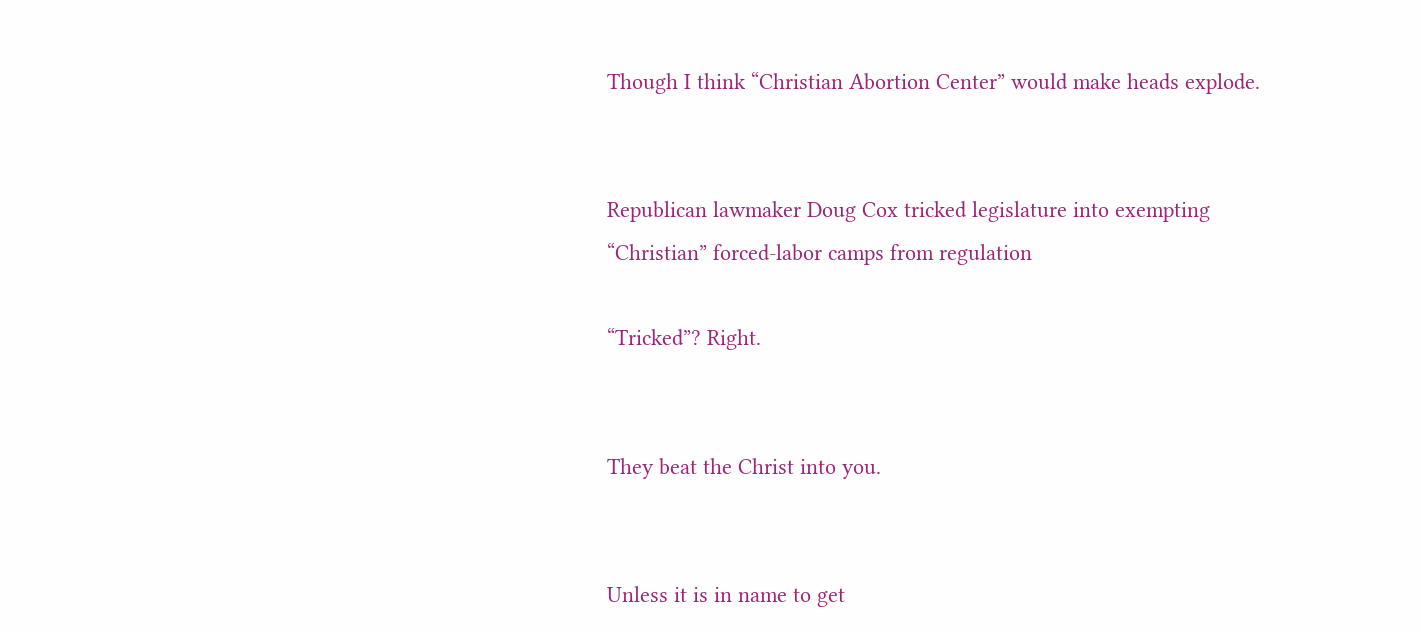Though I think “Christian Abortion Center” would make heads explode.


Republican lawmaker Doug Cox tricked legislature into exempting “Christian” forced-labor camps from regulation

“Tricked”? Right.


They beat the Christ into you.


Unless it is in name to get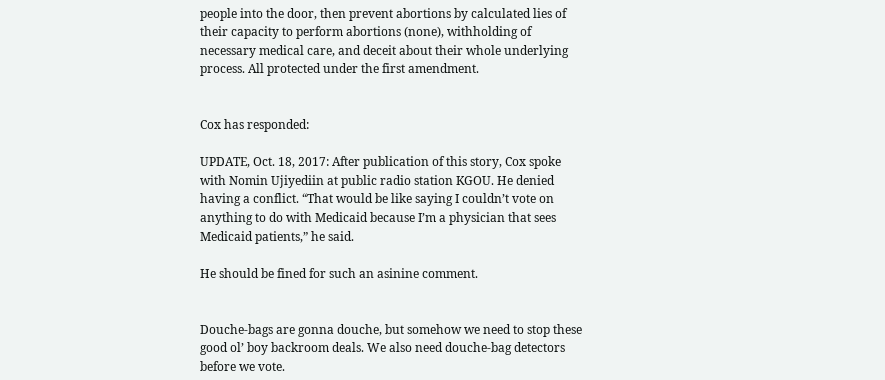people into the door, then prevent abortions by calculated lies of their capacity to perform abortions (none), withholding of necessary medical care, and deceit about their whole underlying process. All protected under the first amendment.


Cox has responded:

UPDATE, Oct. 18, 2017: After publication of this story, Cox spoke with Nomin Ujiyediin at public radio station KGOU. He denied having a conflict. “That would be like saying I couldn’t vote on anything to do with Medicaid because I’m a physician that sees Medicaid patients,” he said.

He should be fined for such an asinine comment.


Douche-bags are gonna douche, but somehow we need to stop these good ol’ boy backroom deals. We also need douche-bag detectors before we vote.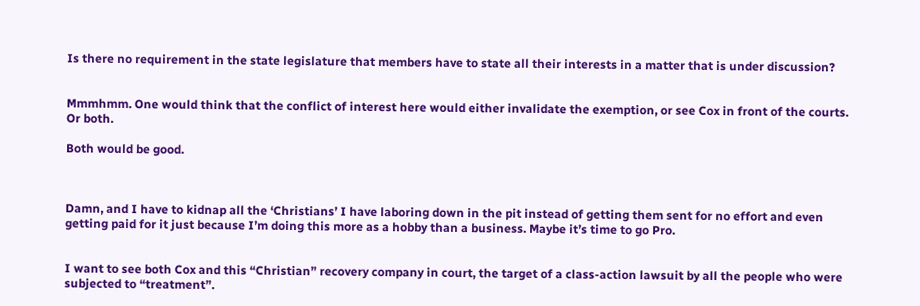Is there no requirement in the state legislature that members have to state all their interests in a matter that is under discussion?


Mmmhmm. One would think that the conflict of interest here would either invalidate the exemption, or see Cox in front of the courts. Or both.

Both would be good.



Damn, and I have to kidnap all the ‘Christians’ I have laboring down in the pit instead of getting them sent for no effort and even getting paid for it just because I’m doing this more as a hobby than a business. Maybe it’s time to go Pro.


I want to see both Cox and this “Christian” recovery company in court, the target of a class-action lawsuit by all the people who were subjected to “treatment”.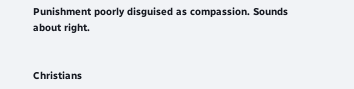Punishment poorly disguised as compassion. Sounds about right.


Christians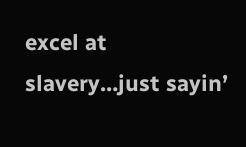excel at slavery…just sayin’